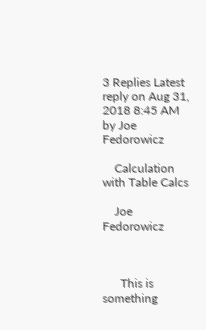3 Replies Latest reply on Aug 31, 2018 8:45 AM by Joe Fedorowicz

    Calculation with Table Calcs

    Joe Fedorowicz



      This is something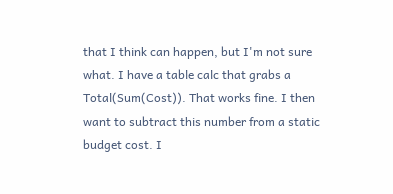that I think can happen, but I'm not sure what. I have a table calc that grabs a Total(Sum(Cost)). That works fine. I then want to subtract this number from a static budget cost. I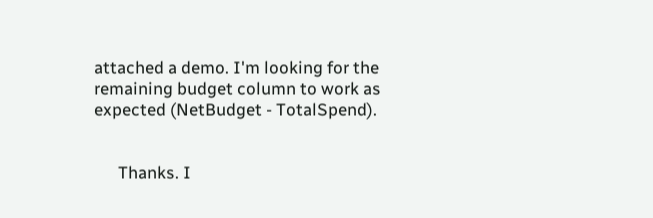attached a demo. I'm looking for the remaining budget column to work as expected (NetBudget - TotalSpend).


      Thanks. I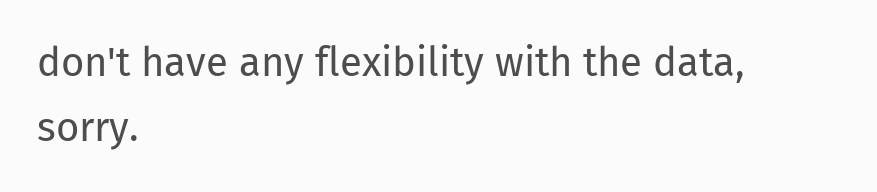don't have any flexibility with the data, sorry.